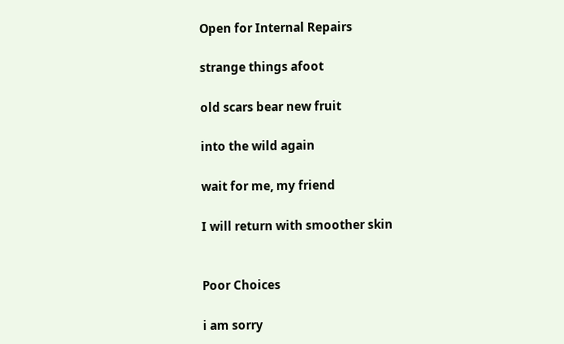Open for Internal Repairs

strange things afoot

old scars bear new fruit

into the wild again

wait for me, my friend

I will return with smoother skin


Poor Choices

i am sorry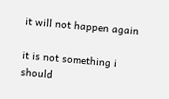it will not happen again

it is not something i should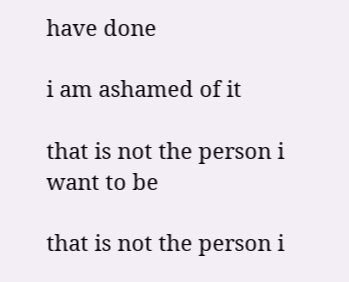have done

i am ashamed of it

that is not the person i want to be

that is not the person i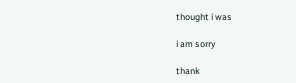thought i was

i am sorry

thank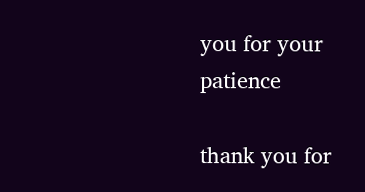you for your patience

thank you for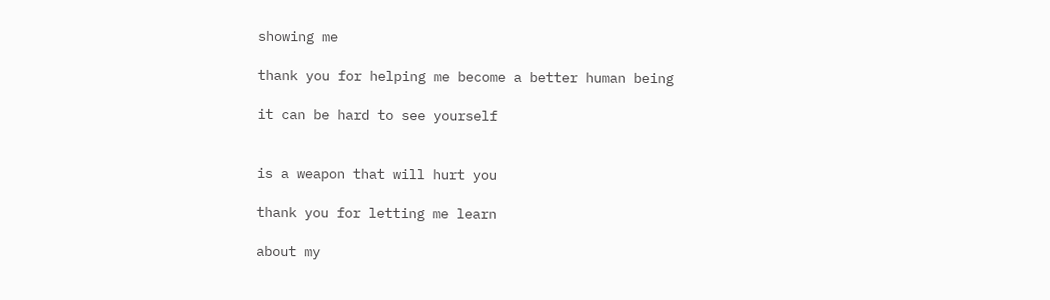showing me

thank you for helping me become a better human being

it can be hard to see yourself


is a weapon that will hurt you

thank you for letting me learn

about my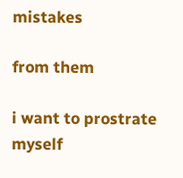mistakes

from them

i want to prostrate myself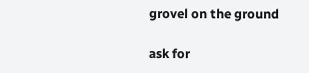grovel on the ground

ask for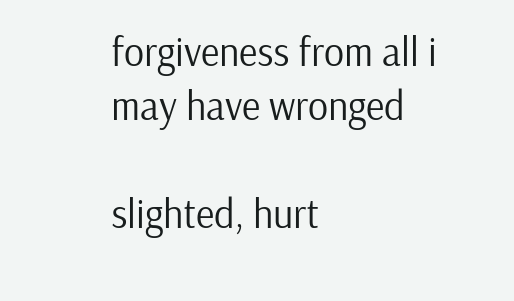forgiveness from all i may have wronged

slighted, hurt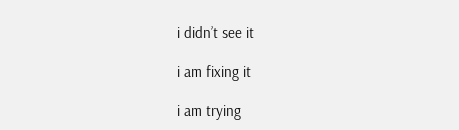i didn’t see it

i am fixing it

i am trying